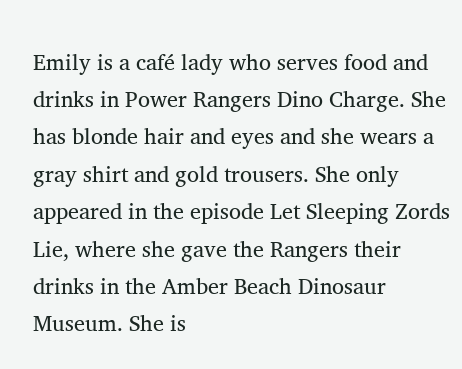Emily is a café lady who serves food and drinks in Power Rangers Dino Charge. She has blonde hair and eyes and she wears a gray shirt and gold trousers. She only appeared in the episode Let Sleeping Zords Lie, where she gave the Rangers their drinks in the Amber Beach Dinosaur Museum. She is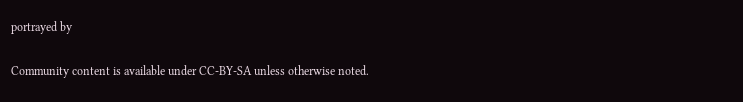portrayed by

Community content is available under CC-BY-SA unless otherwise noted.